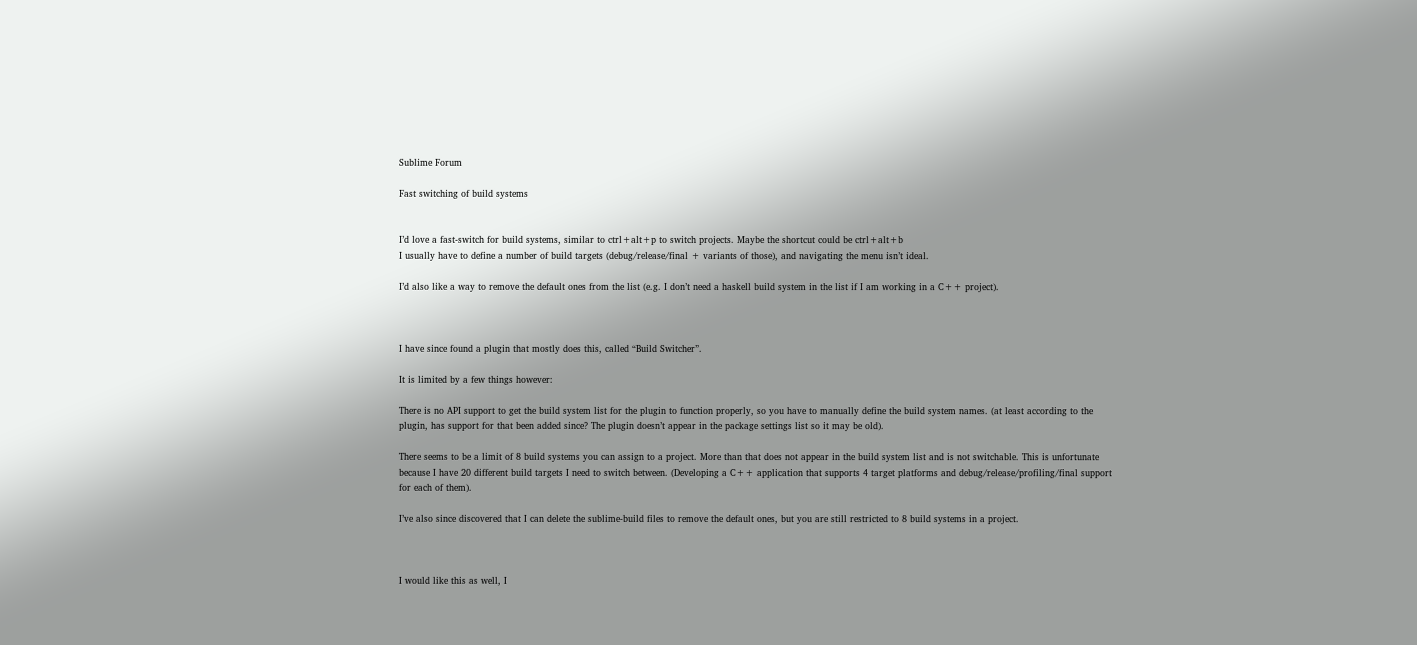Sublime Forum

Fast switching of build systems


I’d love a fast-switch for build systems, similar to ctrl+alt+p to switch projects. Maybe the shortcut could be ctrl+alt+b
I usually have to define a number of build targets (debug/release/final + variants of those), and navigating the menu isn’t ideal.

I’d also like a way to remove the default ones from the list (e.g. I don’t need a haskell build system in the list if I am working in a C++ project).



I have since found a plugin that mostly does this, called “Build Switcher”.

It is limited by a few things however:

There is no API support to get the build system list for the plugin to function properly, so you have to manually define the build system names. (at least according to the plugin, has support for that been added since? The plugin doesn’t appear in the package settings list so it may be old).

There seems to be a limit of 8 build systems you can assign to a project. More than that does not appear in the build system list and is not switchable. This is unfortunate because I have 20 different build targets I need to switch between. (Developing a C++ application that supports 4 target platforms and debug/release/profiling/final support for each of them).

I’ve also since discovered that I can delete the sublime-build files to remove the default ones, but you are still restricted to 8 build systems in a project.



I would like this as well, I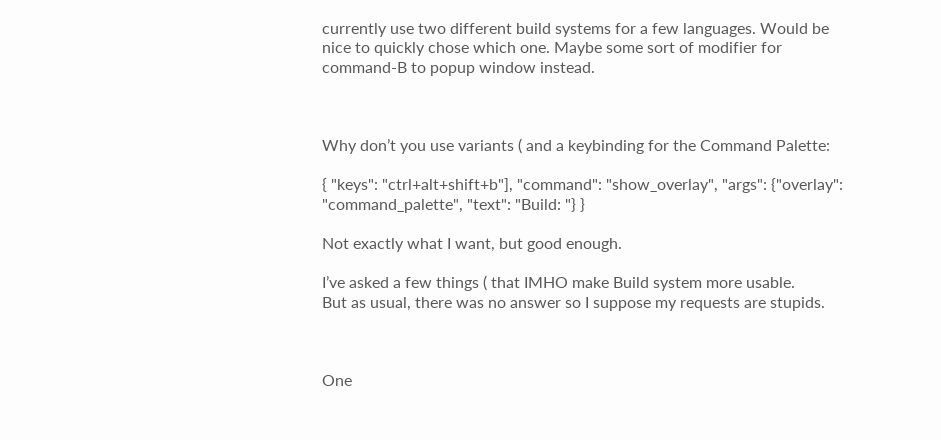currently use two different build systems for a few languages. Would be nice to quickly chose which one. Maybe some sort of modifier for command-B to popup window instead.



Why don’t you use variants ( and a keybinding for the Command Palette:

{ "keys": "ctrl+alt+shift+b"], "command": "show_overlay", "args": {"overlay": "command_palette", "text": "Build: "} }

Not exactly what I want, but good enough.

I’ve asked a few things ( that IMHO make Build system more usable.
But as usual, there was no answer so I suppose my requests are stupids.



One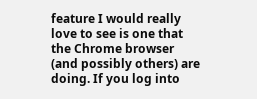feature I would really love to see is one that the Chrome browser (and possibly others) are doing. If you log into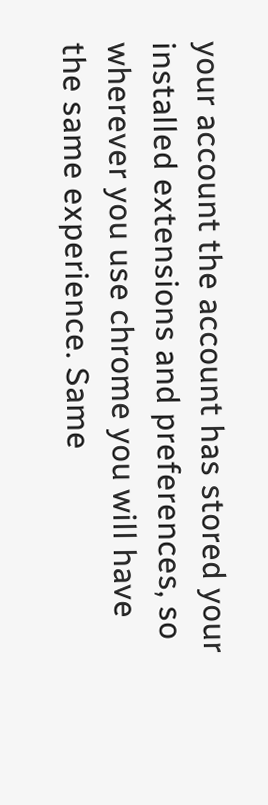your account the account has stored your installed extensions and preferences, so wherever you use chrome you will have the same experience. Same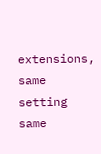extensions, same setting same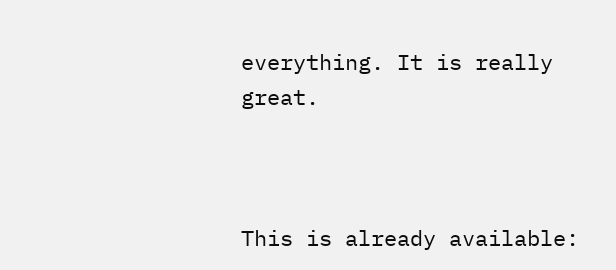everything. It is really great.



This is already available: